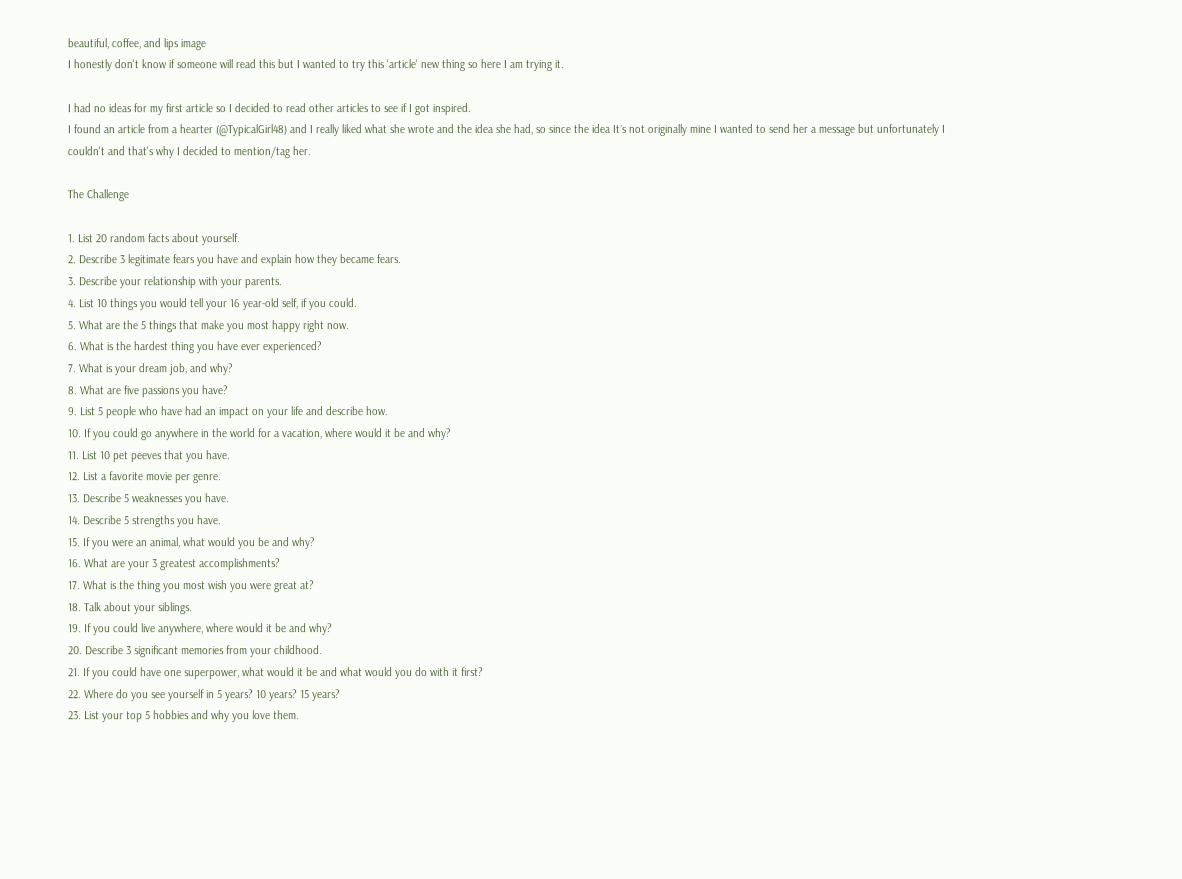beautiful, coffee, and lips image
I honestly don't know if someone will read this but I wanted to try this 'article' new thing so here I am trying it.

I had no ideas for my first article so I decided to read other articles to see if I got inspired.
I found an article from a hearter (@TypicalGirl48) and I really liked what she wrote and the idea she had, so since the idea It´s not originally mine I wanted to send her a message but unfortunately I couldn't and that's why I decided to mention/tag her.

The Challenge

1. List 20 random facts about yourself.
2. Describe 3 legitimate fears you have and explain how they became fears.
3. Describe your relationship with your parents.
4. List 10 things you would tell your 16 year-old self, if you could.
5. What are the 5 things that make you most happy right now.
6. What is the hardest thing you have ever experienced?
7. What is your dream job, and why?
8. What are five passions you have?
9. List 5 people who have had an impact on your life and describe how.
10. If you could go anywhere in the world for a vacation, where would it be and why?
11. List 10 pet peeves that you have.
12. List a favorite movie per genre.
13. Describe 5 weaknesses you have.
14. Describe 5 strengths you have.
15. If you were an animal, what would you be and why?
16. What are your 3 greatest accomplishments?
17. What is the thing you most wish you were great at?
18. Talk about your siblings.
19. If you could live anywhere, where would it be and why?
20. Describe 3 significant memories from your childhood.
21. If you could have one superpower, what would it be and what would you do with it first?
22. Where do you see yourself in 5 years? 10 years? 15 years?
23. List your top 5 hobbies and why you love them.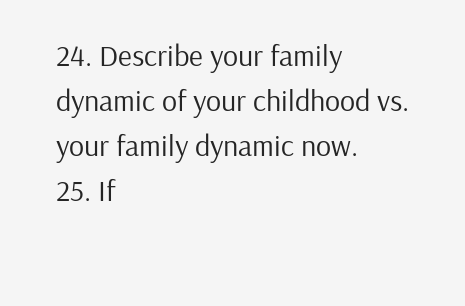24. Describe your family dynamic of your childhood vs. your family dynamic now.
25. If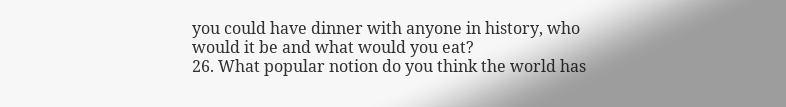you could have dinner with anyone in history, who would it be and what would you eat?
26. What popular notion do you think the world has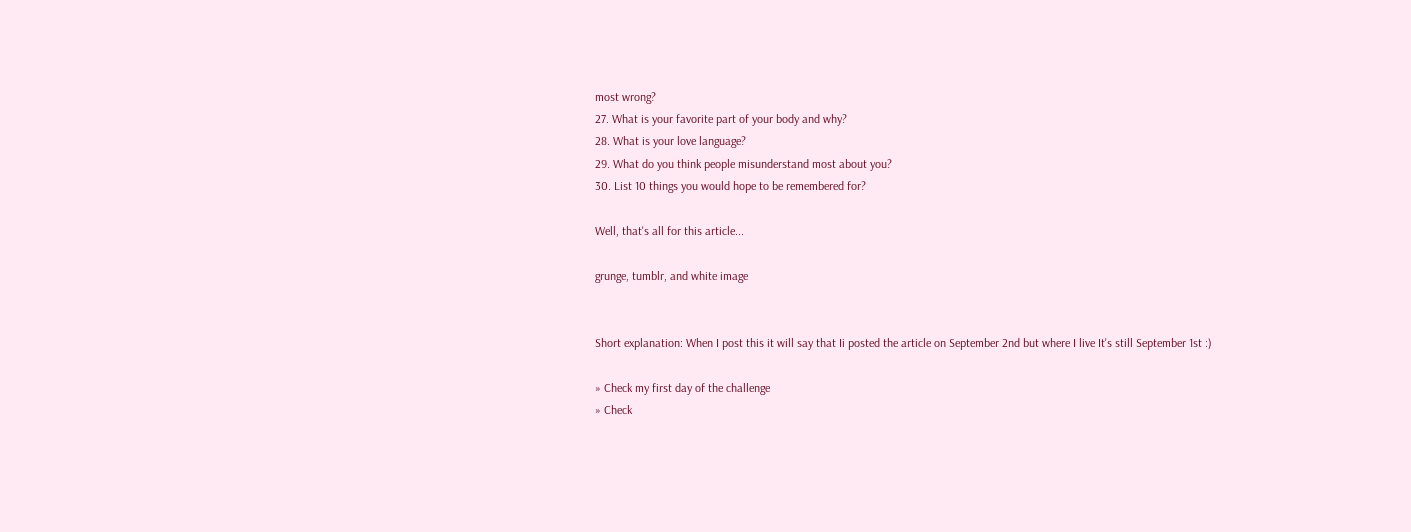most wrong?
27. What is your favorite part of your body and why?
28. What is your love language?
29. What do you think people misunderstand most about you?
30. List 10 things you would hope to be remembered for?

Well, that's all for this article...

grunge, tumblr, and white image


Short explanation: When I post this it will say that Ii posted the article on September 2nd but where I live It's still September 1st :)

» Check my first day of the challenge
» Check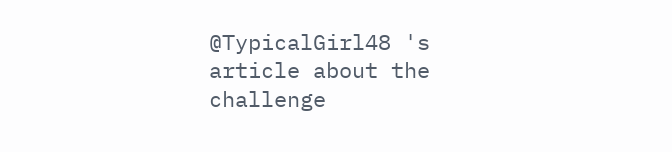@TypicalGirl48 's article about the challenge